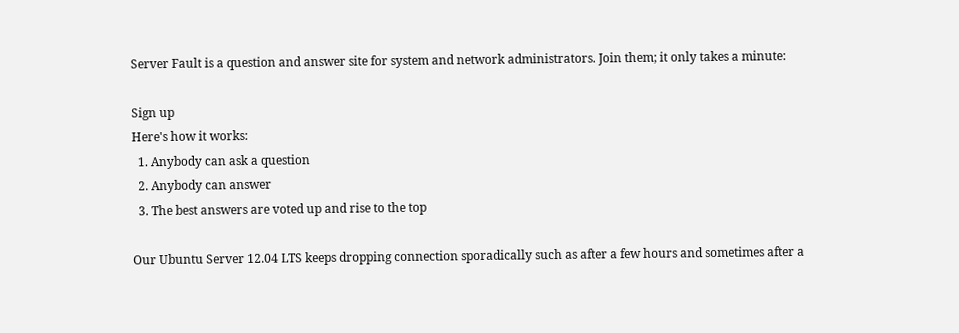Server Fault is a question and answer site for system and network administrators. Join them; it only takes a minute:

Sign up
Here's how it works:
  1. Anybody can ask a question
  2. Anybody can answer
  3. The best answers are voted up and rise to the top

Our Ubuntu Server 12.04 LTS keeps dropping connection sporadically such as after a few hours and sometimes after a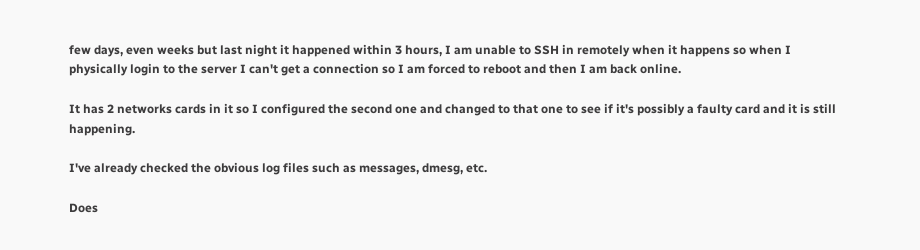few days, even weeks but last night it happened within 3 hours, I am unable to SSH in remotely when it happens so when I physically login to the server I can't get a connection so I am forced to reboot and then I am back online.

It has 2 networks cards in it so I configured the second one and changed to that one to see if it's possibly a faulty card and it is still happening.

I've already checked the obvious log files such as messages, dmesg, etc.

Does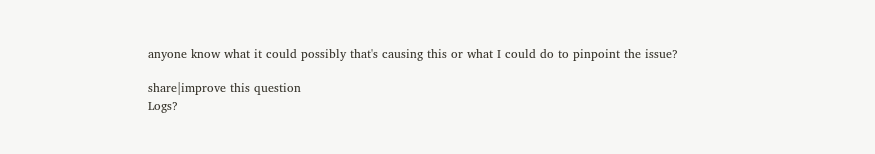anyone know what it could possibly that's causing this or what I could do to pinpoint the issue?

share|improve this question
Logs?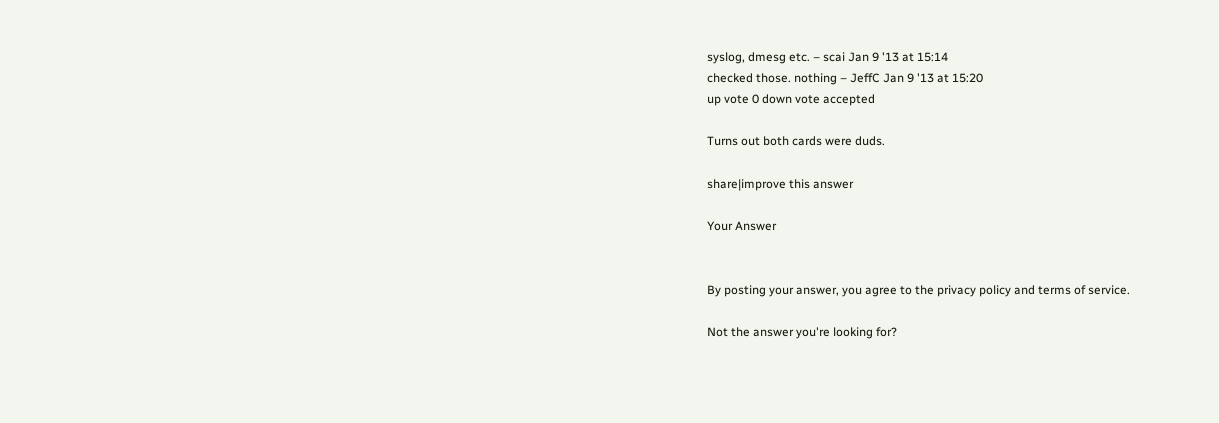syslog, dmesg etc. – scai Jan 9 '13 at 15:14
checked those. nothing – JeffC Jan 9 '13 at 15:20
up vote 0 down vote accepted

Turns out both cards were duds.

share|improve this answer

Your Answer


By posting your answer, you agree to the privacy policy and terms of service.

Not the answer you're looking for?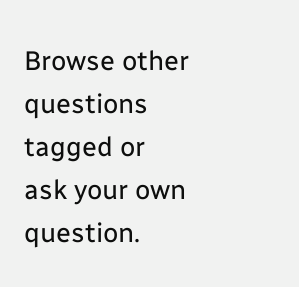Browse other questions tagged or ask your own question.